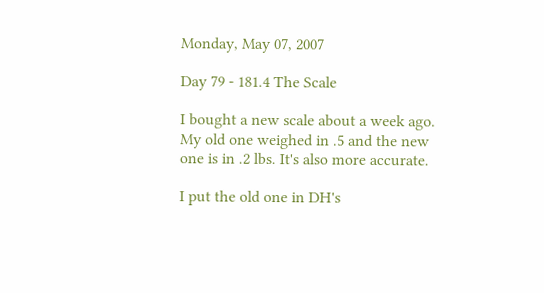Monday, May 07, 2007

Day 79 - 181.4 The Scale

I bought a new scale about a week ago. My old one weighed in .5 and the new one is in .2 lbs. It's also more accurate.

I put the old one in DH's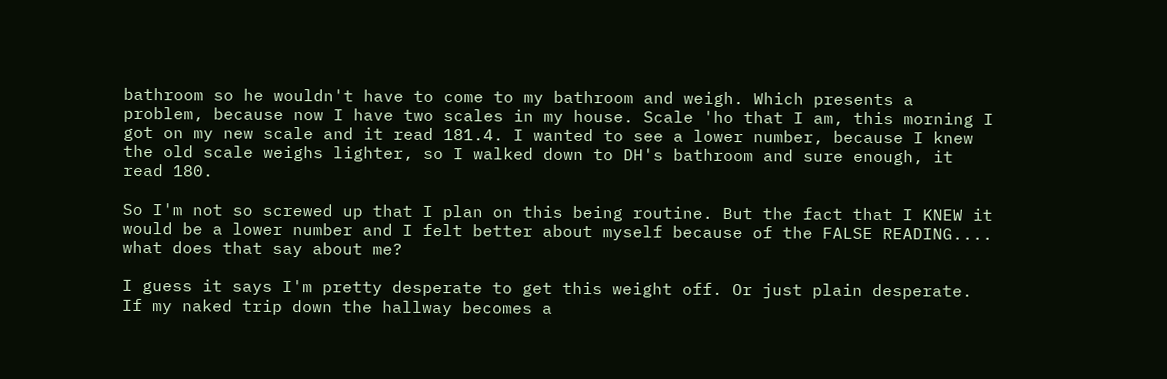bathroom so he wouldn't have to come to my bathroom and weigh. Which presents a problem, because now I have two scales in my house. Scale 'ho that I am, this morning I got on my new scale and it read 181.4. I wanted to see a lower number, because I knew the old scale weighs lighter, so I walked down to DH's bathroom and sure enough, it read 180.

So I'm not so screwed up that I plan on this being routine. But the fact that I KNEW it would be a lower number and I felt better about myself because of the FALSE READING.... what does that say about me?

I guess it says I'm pretty desperate to get this weight off. Or just plain desperate. If my naked trip down the hallway becomes a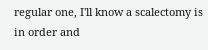regular one, I'll know a scalectomy is in order and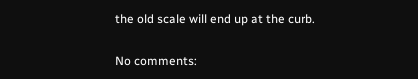the old scale will end up at the curb.

No comments: